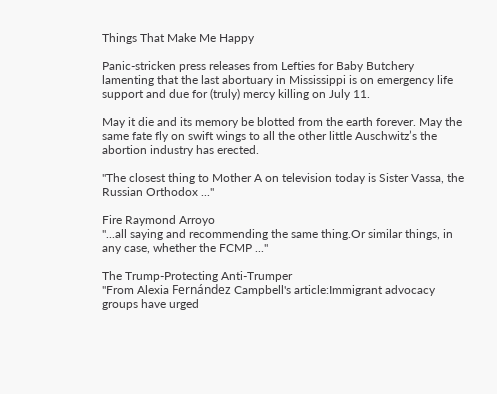Things That Make Me Happy

Panic-stricken press releases from Lefties for Baby Butchery lamenting that the last abortuary in Mississippi is on emergency life support and due for (truly) mercy killing on July 11.

May it die and its memory be blotted from the earth forever. May the same fate fly on swift wings to all the other little Auschwitz’s the abortion industry has erected.

"The closest thing to Mother A on television today is Sister Vassa, the Russian Orthodox ..."

Fire Raymond Arroyo
"...all saying and recommending the same thing.Or similar things, in any case, whether the FCMP ..."

The Trump-Protecting Anti-Trumper
"From Alexia Fernández Campbell's article:Immigrant advocacy groups have urged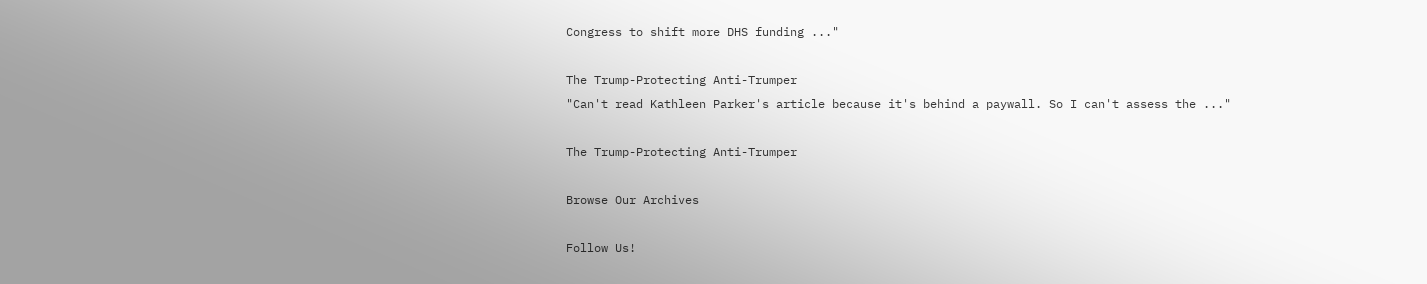Congress to shift more DHS funding ..."

The Trump-Protecting Anti-Trumper
"Can't read Kathleen Parker's article because it's behind a paywall. So I can't assess the ..."

The Trump-Protecting Anti-Trumper

Browse Our Archives

Follow Us!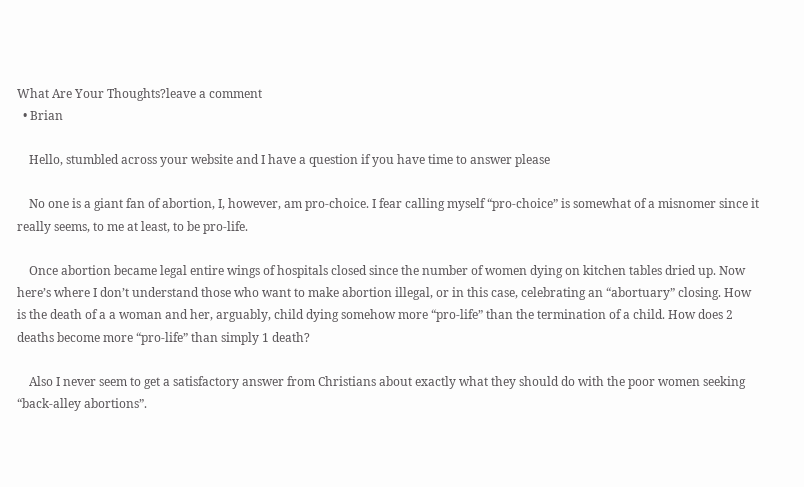What Are Your Thoughts?leave a comment
  • Brian

    Hello, stumbled across your website and I have a question if you have time to answer please

    No one is a giant fan of abortion, I, however, am pro-choice. I fear calling myself “pro-choice” is somewhat of a misnomer since it really seems, to me at least, to be pro-life.

    Once abortion became legal entire wings of hospitals closed since the number of women dying on kitchen tables dried up. Now here’s where I don’t understand those who want to make abortion illegal, or in this case, celebrating an “abortuary” closing. How is the death of a a woman and her, arguably, child dying somehow more “pro-life” than the termination of a child. How does 2 deaths become more “pro-life” than simply 1 death?

    Also I never seem to get a satisfactory answer from Christians about exactly what they should do with the poor women seeking “back-alley abortions”.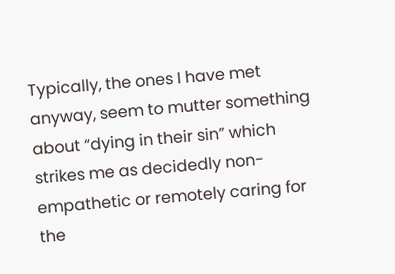Typically, the ones I have met anyway, seem to mutter something about “dying in their sin” which strikes me as decidedly non-empathetic or remotely caring for the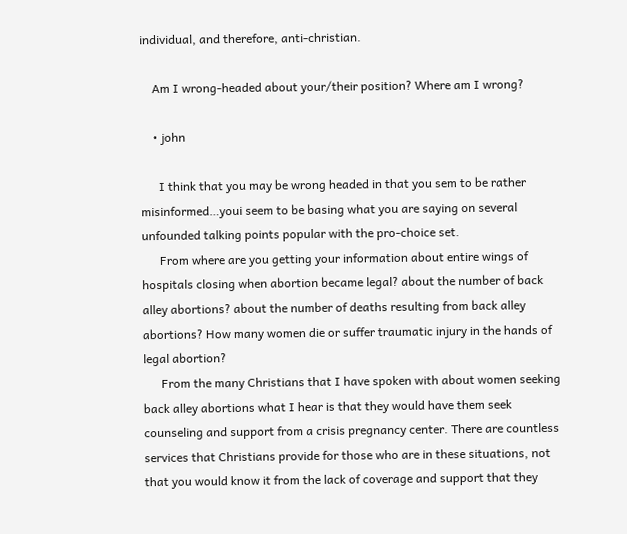individual, and therefore, anti-christian.

    Am I wrong-headed about your/their position? Where am I wrong?

    • john

      I think that you may be wrong headed in that you sem to be rather misinformed…youi seem to be basing what you are saying on several unfounded talking points popular with the pro-choice set.
      From where are you getting your information about entire wings of hospitals closing when abortion became legal? about the number of back alley abortions? about the number of deaths resulting from back alley abortions? How many women die or suffer traumatic injury in the hands of legal abortion?
      From the many Christians that I have spoken with about women seeking back alley abortions what I hear is that they would have them seek counseling and support from a crisis pregnancy center. There are countless services that Christians provide for those who are in these situations, not that you would know it from the lack of coverage and support that they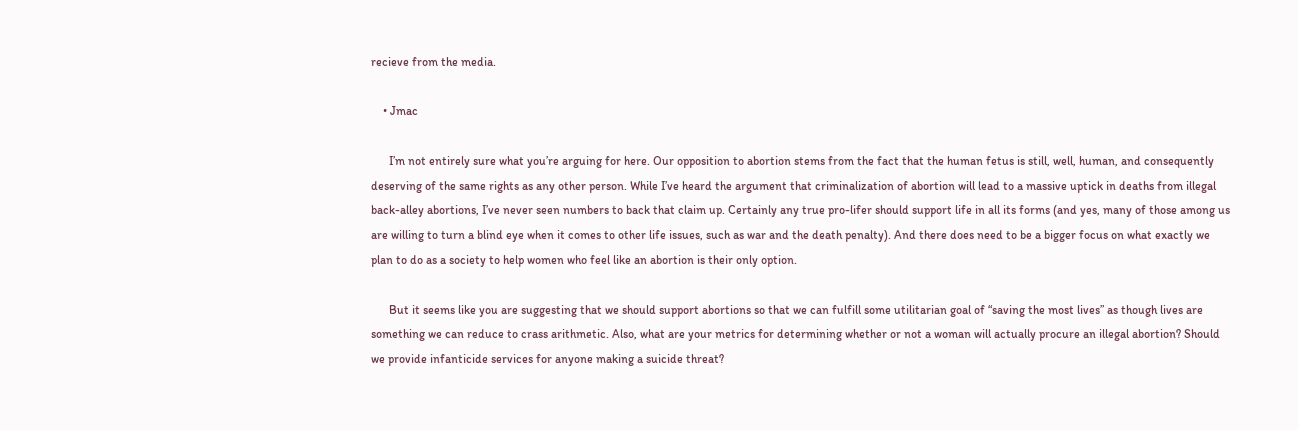recieve from the media.

    • Jmac

      I’m not entirely sure what you’re arguing for here. Our opposition to abortion stems from the fact that the human fetus is still, well, human, and consequently deserving of the same rights as any other person. While I’ve heard the argument that criminalization of abortion will lead to a massive uptick in deaths from illegal back-alley abortions, I’ve never seen numbers to back that claim up. Certainly any true pro-lifer should support life in all its forms (and yes, many of those among us are willing to turn a blind eye when it comes to other life issues, such as war and the death penalty). And there does need to be a bigger focus on what exactly we plan to do as a society to help women who feel like an abortion is their only option.

      But it seems like you are suggesting that we should support abortions so that we can fulfill some utilitarian goal of “saving the most lives” as though lives are something we can reduce to crass arithmetic. Also, what are your metrics for determining whether or not a woman will actually procure an illegal abortion? Should we provide infanticide services for anyone making a suicide threat?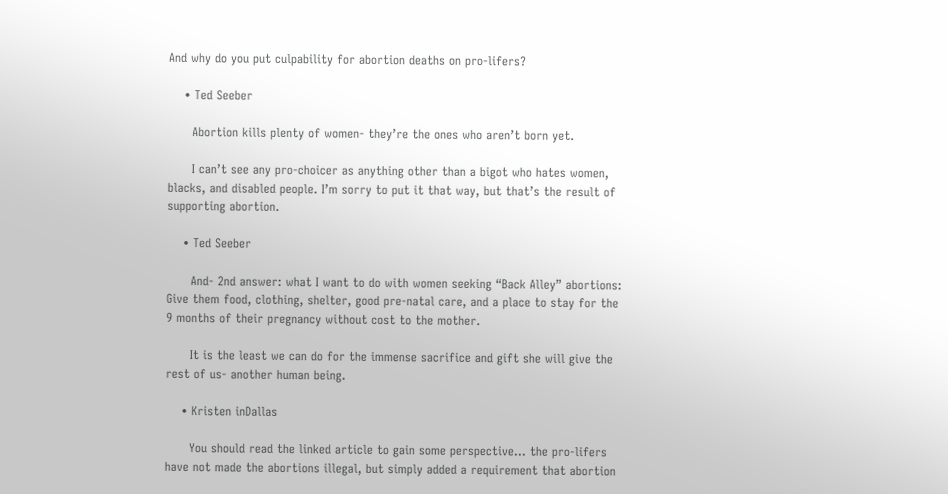And why do you put culpability for abortion deaths on pro-lifers?

    • Ted Seeber

      Abortion kills plenty of women- they’re the ones who aren’t born yet.

      I can’t see any pro-choicer as anything other than a bigot who hates women, blacks, and disabled people. I’m sorry to put it that way, but that’s the result of supporting abortion.

    • Ted Seeber

      And- 2nd answer: what I want to do with women seeking “Back Alley” abortions: Give them food, clothing, shelter, good pre-natal care, and a place to stay for the 9 months of their pregnancy without cost to the mother.

      It is the least we can do for the immense sacrifice and gift she will give the rest of us- another human being.

    • Kristen inDallas

      You should read the linked article to gain some perspective… the pro-lifers have not made the abortions illegal, but simply added a requirement that abortion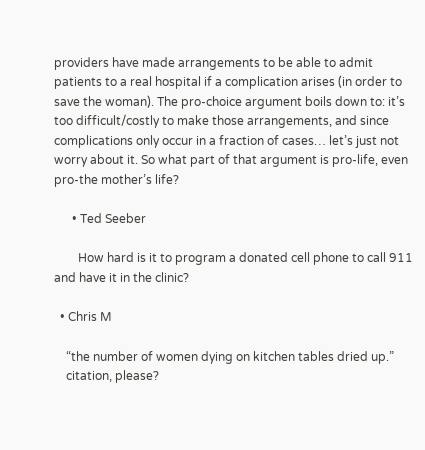providers have made arrangements to be able to admit patients to a real hospital if a complication arises (in order to save the woman). The pro-choice argument boils down to: it’s too difficult/costly to make those arrangements, and since complications only occur in a fraction of cases… let’s just not worry about it. So what part of that argument is pro-life, even pro-the mother’s life?

      • Ted Seeber

        How hard is it to program a donated cell phone to call 911 and have it in the clinic?

  • Chris M

    “the number of women dying on kitchen tables dried up.”
    citation, please?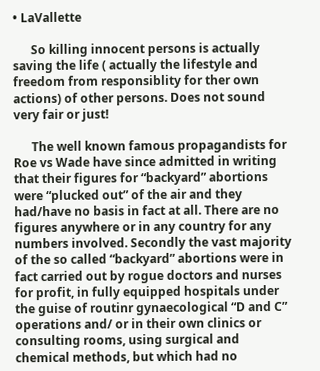• LaVallette

      So killing innocent persons is actually saving the life ( actually the lifestyle and freedom from responsiblity for ther own actions) of other persons. Does not sound very fair or just!

      The well known famous propagandists for Roe vs Wade have since admitted in writing that their figures for “backyard” abortions were “plucked out” of the air and they had/have no basis in fact at all. There are no figures anywhere or in any country for any numbers involved. Secondly the vast majority of the so called “backyard” abortions were in fact carried out by rogue doctors and nurses for profit, in fully equipped hospitals under the guise of routinr gynaecological “D and C” operations and/ or in their own clinics or consulting rooms, using surgical and chemical methods, but which had no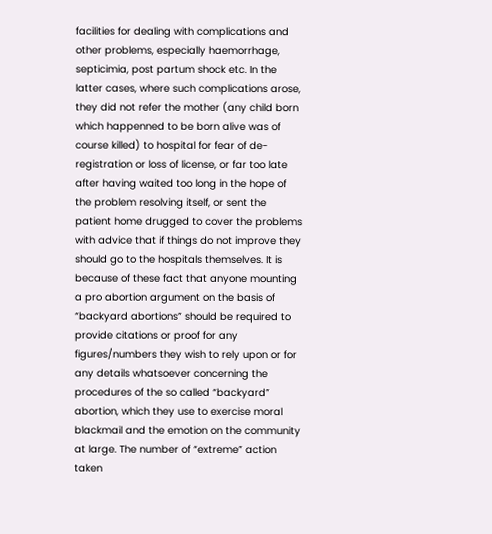facilities for dealing with complications and other problems, especially haemorrhage, septicimia, post partum shock etc. In the latter cases, where such complications arose, they did not refer the mother (any child born which happenned to be born alive was of course killed) to hospital for fear of de-registration or loss of license, or far too late after having waited too long in the hope of the problem resolving itself, or sent the patient home drugged to cover the problems with advice that if things do not improve they should go to the hospitals themselves. It is because of these fact that anyone mounting a pro abortion argument on the basis of “backyard abortions” should be required to provide citations or proof for any figures/numbers they wish to rely upon or for any details whatsoever concerning the procedures of the so called “backyard” abortion, which they use to exercise moral blackmail and the emotion on the community at large. The number of “extreme” action taken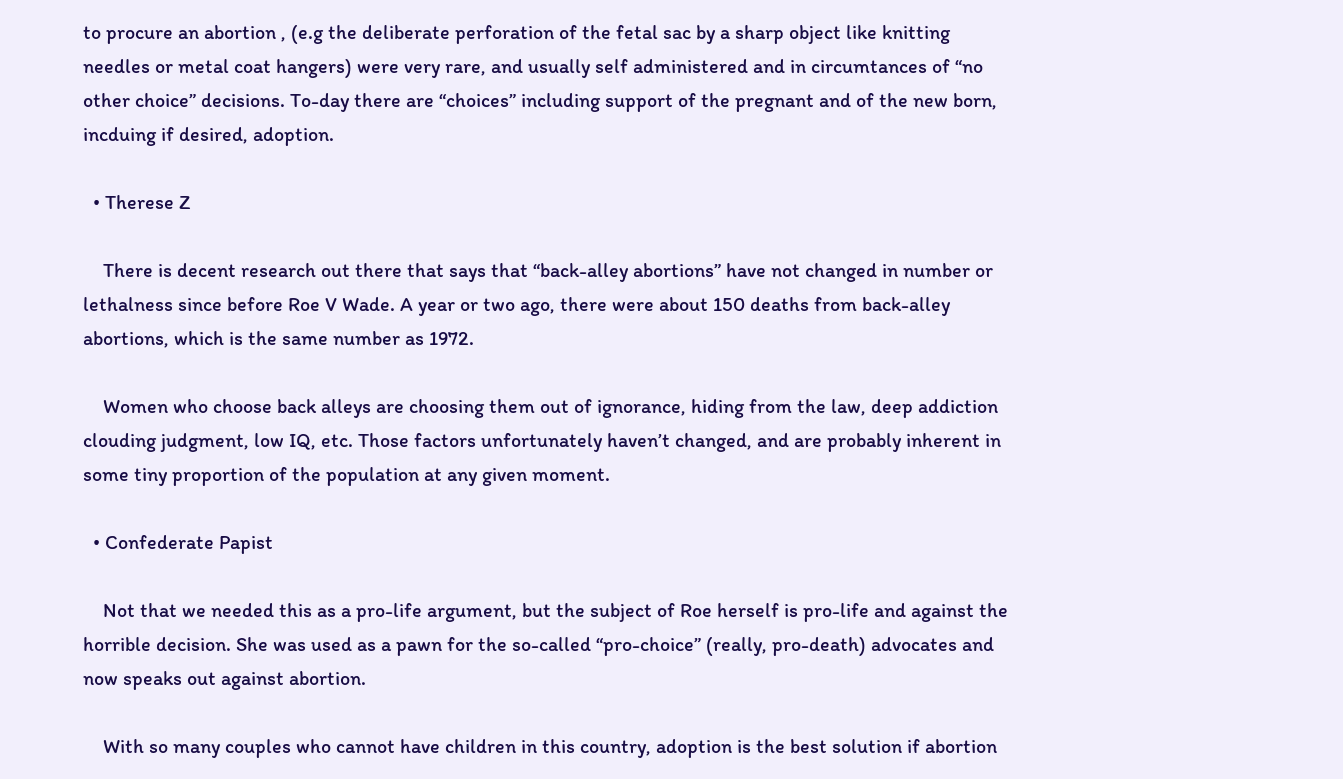to procure an abortion , (e.g the deliberate perforation of the fetal sac by a sharp object like knitting needles or metal coat hangers) were very rare, and usually self administered and in circumtances of “no other choice” decisions. To-day there are “choices” including support of the pregnant and of the new born, incduing if desired, adoption.

  • Therese Z

    There is decent research out there that says that “back-alley abortions” have not changed in number or lethalness since before Roe V Wade. A year or two ago, there were about 150 deaths from back-alley abortions, which is the same number as 1972.

    Women who choose back alleys are choosing them out of ignorance, hiding from the law, deep addiction clouding judgment, low IQ, etc. Those factors unfortunately haven’t changed, and are probably inherent in some tiny proportion of the population at any given moment.

  • Confederate Papist

    Not that we needed this as a pro-life argument, but the subject of Roe herself is pro-life and against the horrible decision. She was used as a pawn for the so-called “pro-choice” (really, pro-death) advocates and now speaks out against abortion.

    With so many couples who cannot have children in this country, adoption is the best solution if abortion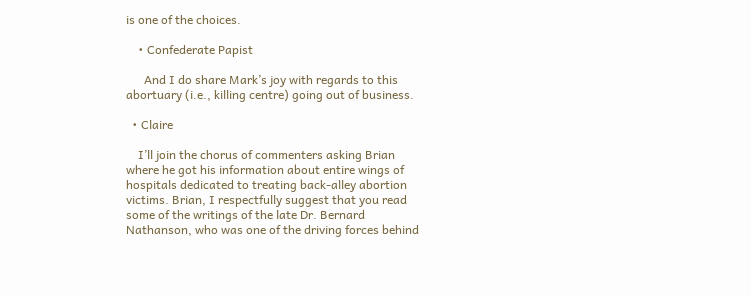is one of the choices.

    • Confederate Papist

      And I do share Mark’s joy with regards to this abortuary (i.e., killing centre) going out of business.

  • Claire

    I’ll join the chorus of commenters asking Brian where he got his information about entire wings of hospitals dedicated to treating back-alley abortion victims. Brian, I respectfully suggest that you read some of the writings of the late Dr. Bernard Nathanson, who was one of the driving forces behind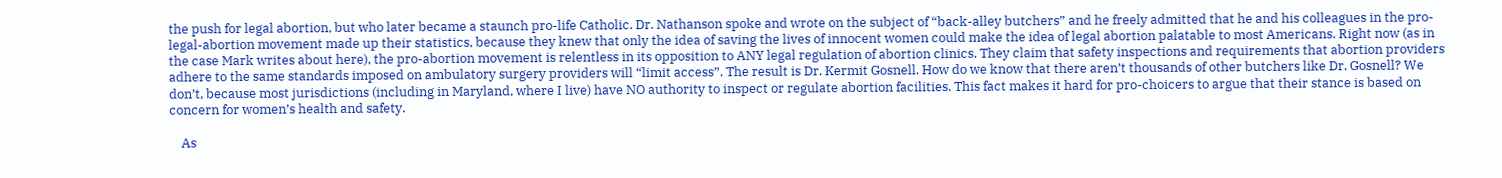the push for legal abortion, but who later became a staunch pro-life Catholic. Dr. Nathanson spoke and wrote on the subject of “back-alley butchers” and he freely admitted that he and his colleagues in the pro-legal-abortion movement made up their statistics, because they knew that only the idea of saving the lives of innocent women could make the idea of legal abortion palatable to most Americans. Right now (as in the case Mark writes about here), the pro-abortion movement is relentless in its opposition to ANY legal regulation of abortion clinics. They claim that safety inspections and requirements that abortion providers adhere to the same standards imposed on ambulatory surgery providers will “limit access”. The result is Dr. Kermit Gosnell. How do we know that there aren’t thousands of other butchers like Dr. Gosnell? We don’t, because most jurisdictions (including in Maryland, where I live) have NO authority to inspect or regulate abortion facilities. This fact makes it hard for pro-choicers to argue that their stance is based on concern for women’s health and safety.

    As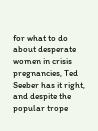for what to do about desperate women in crisis pregnancies, Ted Seeber has it right, and despite the popular trope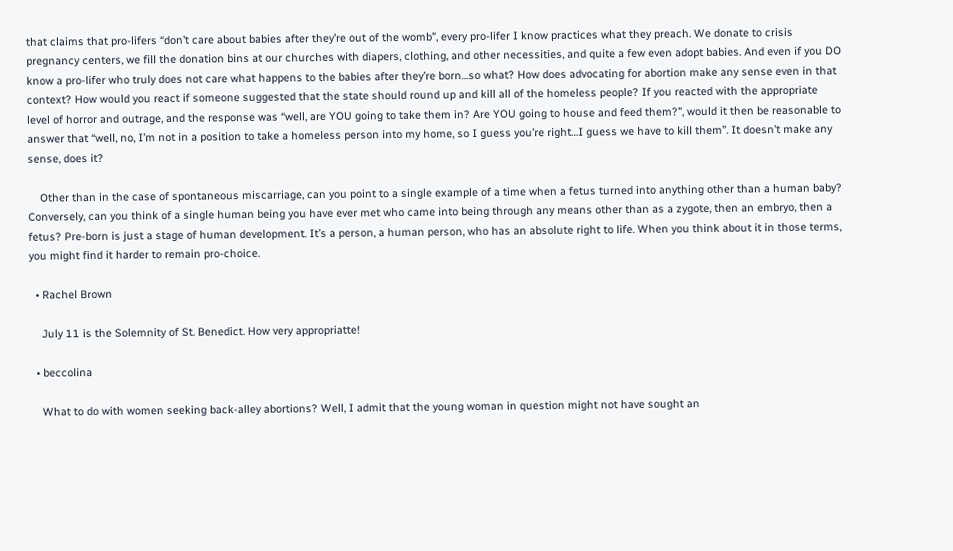that claims that pro-lifers “don’t care about babies after they’re out of the womb”, every pro-lifer I know practices what they preach. We donate to crisis pregnancy centers, we fill the donation bins at our churches with diapers, clothing, and other necessities, and quite a few even adopt babies. And even if you DO know a pro-lifer who truly does not care what happens to the babies after they’re born…so what? How does advocating for abortion make any sense even in that context? How would you react if someone suggested that the state should round up and kill all of the homeless people? If you reacted with the appropriate level of horror and outrage, and the response was “well, are YOU going to take them in? Are YOU going to house and feed them?”, would it then be reasonable to answer that “well, no, I’m not in a position to take a homeless person into my home, so I guess you’re right…I guess we have to kill them”. It doesn’t make any sense, does it?

    Other than in the case of spontaneous miscarriage, can you point to a single example of a time when a fetus turned into anything other than a human baby? Conversely, can you think of a single human being you have ever met who came into being through any means other than as a zygote, then an embryo, then a fetus? Pre-born is just a stage of human development. It’s a person, a human person, who has an absolute right to life. When you think about it in those terms, you might find it harder to remain pro-choice.

  • Rachel Brown

    July 11 is the Solemnity of St. Benedict. How very appropriatte!

  • beccolina

    What to do with women seeking back-alley abortions? Well, I admit that the young woman in question might not have sought an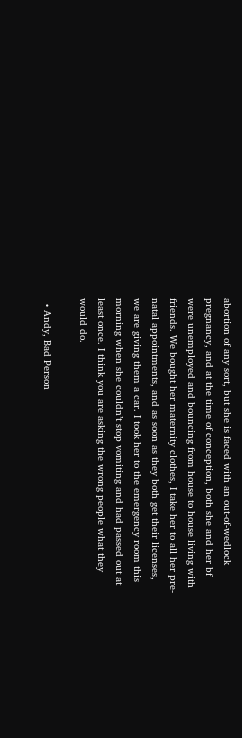abortion of any sort, but she is faced with an out-of-wedlock pregnancy, and at the time of conception, both she and her bf were unemployed and bouncing from house to house living with friends. We bought her maternity clothes, I take her to all her pre-natal appointments, and as soon as they both get their licenses, we are giving them a car. I took her to the emergency room this morning when she couldn’t stop vomiting and had passed out at least once. I think you are asking the wrong people what they would do.

  • Andy, Bad Person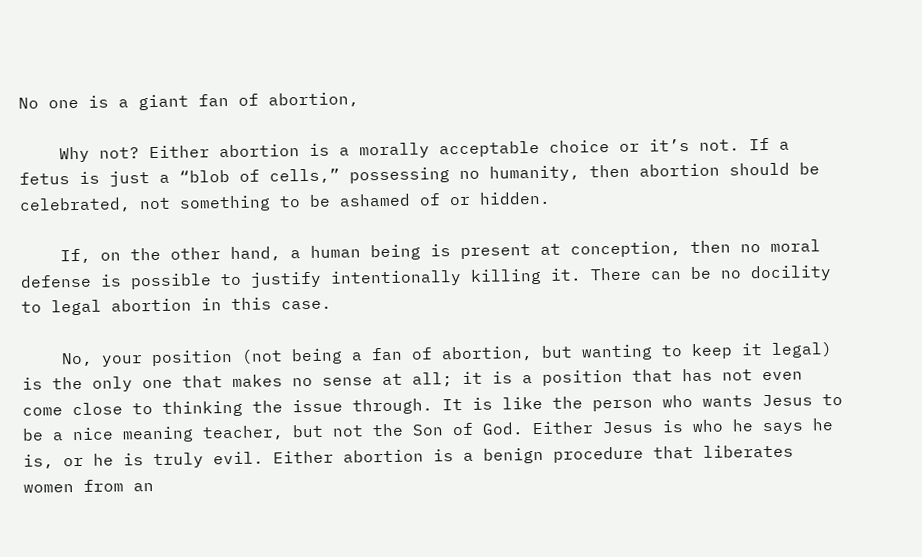No one is a giant fan of abortion,

    Why not? Either abortion is a morally acceptable choice or it’s not. If a fetus is just a “blob of cells,” possessing no humanity, then abortion should be celebrated, not something to be ashamed of or hidden.

    If, on the other hand, a human being is present at conception, then no moral defense is possible to justify intentionally killing it. There can be no docility to legal abortion in this case.

    No, your position (not being a fan of abortion, but wanting to keep it legal) is the only one that makes no sense at all; it is a position that has not even come close to thinking the issue through. It is like the person who wants Jesus to be a nice meaning teacher, but not the Son of God. Either Jesus is who he says he is, or he is truly evil. Either abortion is a benign procedure that liberates women from an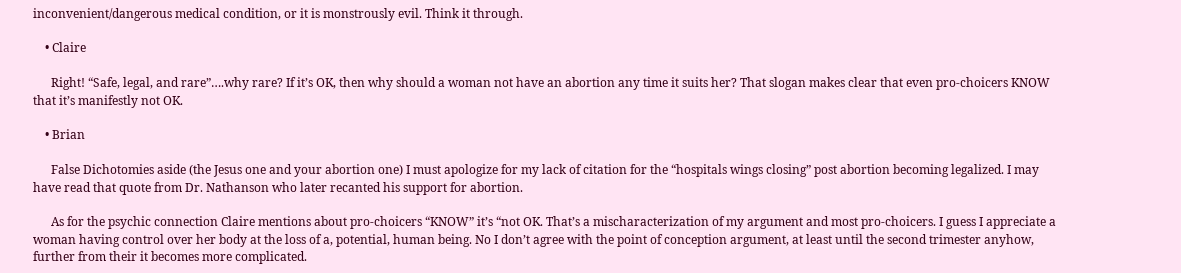inconvenient/dangerous medical condition, or it is monstrously evil. Think it through.

    • Claire

      Right! “Safe, legal, and rare”….why rare? If it’s OK, then why should a woman not have an abortion any time it suits her? That slogan makes clear that even pro-choicers KNOW that it’s manifestly not OK.

    • Brian

      False Dichotomies aside (the Jesus one and your abortion one) I must apologize for my lack of citation for the “hospitals wings closing” post abortion becoming legalized. I may have read that quote from Dr. Nathanson who later recanted his support for abortion.

      As for the psychic connection Claire mentions about pro-choicers “KNOW” it’s “not OK. That’s a mischaracterization of my argument and most pro-choicers. I guess I appreciate a woman having control over her body at the loss of a, potential, human being. No I don’t agree with the point of conception argument, at least until the second trimester anyhow, further from their it becomes more complicated.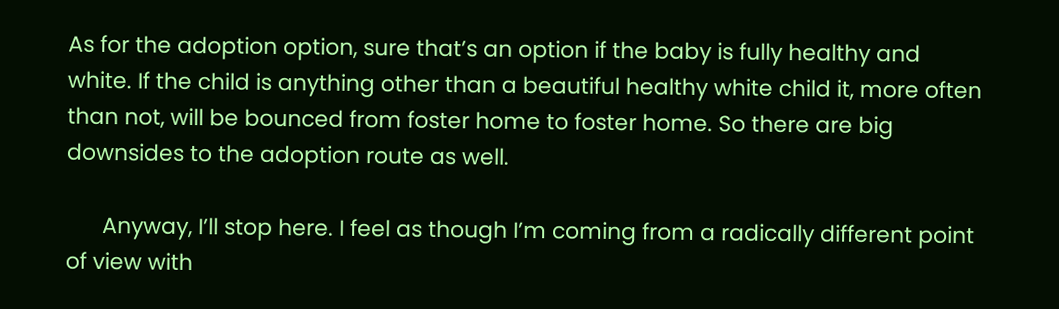As for the adoption option, sure that’s an option if the baby is fully healthy and white. If the child is anything other than a beautiful healthy white child it, more often than not, will be bounced from foster home to foster home. So there are big downsides to the adoption route as well.

      Anyway, I’ll stop here. I feel as though I’m coming from a radically different point of view with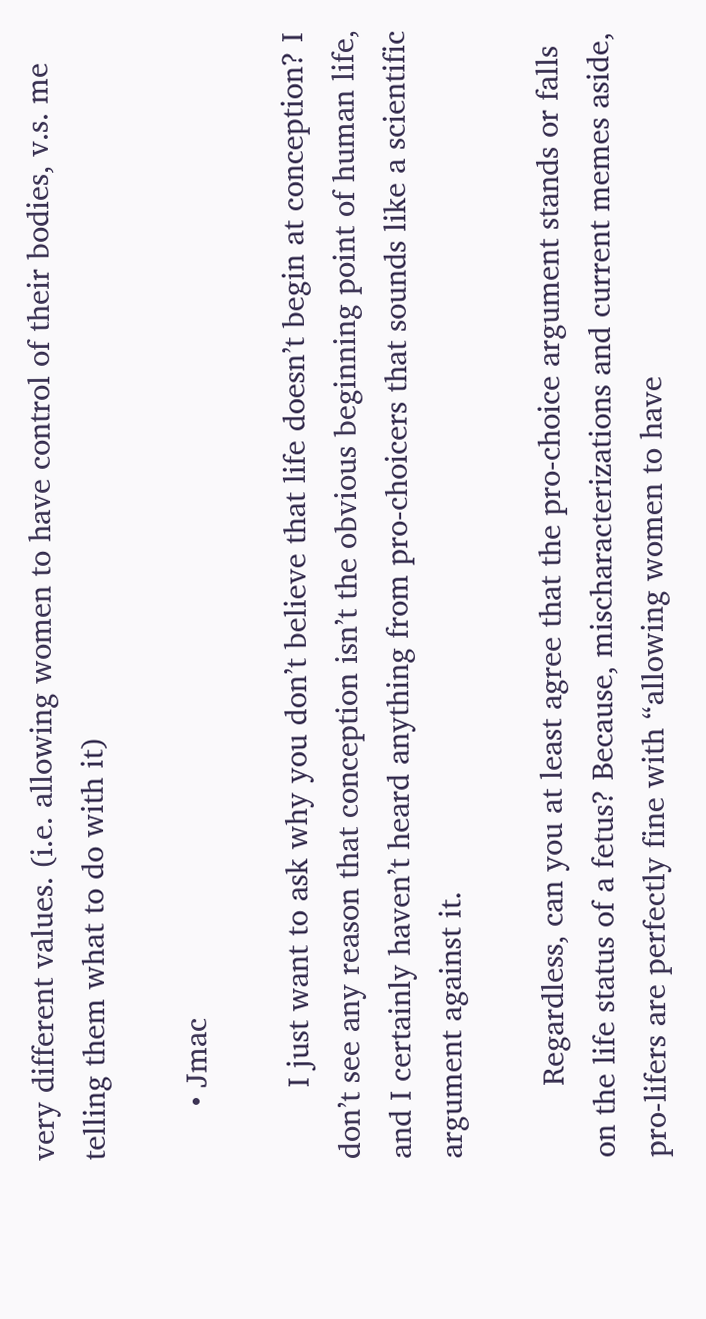very different values. (i.e. allowing women to have control of their bodies, v.s. me telling them what to do with it)

      • Jmac

        I just want to ask why you don’t believe that life doesn’t begin at conception? I don’t see any reason that conception isn’t the obvious beginning point of human life, and I certainly haven’t heard anything from pro-choicers that sounds like a scientific argument against it.

        Regardless, can you at least agree that the pro-choice argument stands or falls on the life status of a fetus? Because, mischaracterizations and current memes aside, pro-lifers are perfectly fine with “allowing women to have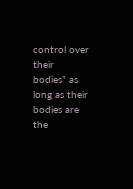control over their bodies” as long as their bodies are the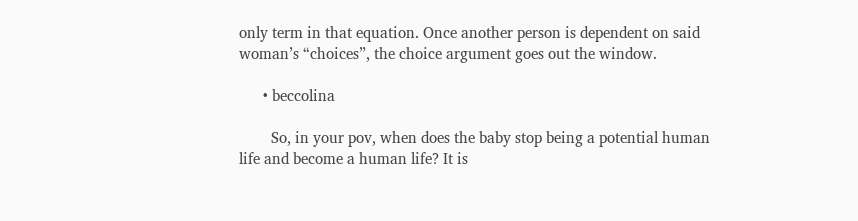only term in that equation. Once another person is dependent on said woman’s “choices”, the choice argument goes out the window.

      • beccolina

        So, in your pov, when does the baby stop being a potential human life and become a human life? It is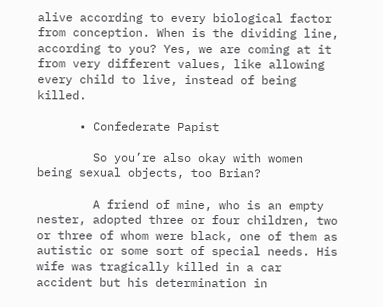alive according to every biological factor from conception. When is the dividing line, according to you? Yes, we are coming at it from very different values, like allowing every child to live, instead of being killed.

      • Confederate Papist

        So you’re also okay with women being sexual objects, too Brian?

        A friend of mine, who is an empty nester, adopted three or four children, two or three of whom were black, one of them as autistic or some sort of special needs. His wife was tragically killed in a car accident but his determination in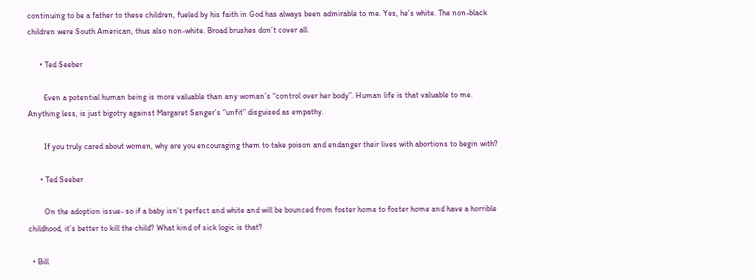continuing to be a father to these children, fueled by his faith in God has always been admirable to me. Yes, he’s white. The non-black children were South American, thus also non-white. Broad brushes don’t cover all.

      • Ted Seeber

        Even a potential human being is more valuable than any woman’s “control over her body”. Human life is that valuable to me. Anything less, is just bigotry against Margaret Sanger’s “unfit” disguised as empathy.

        If you truly cared about women, why are you encouraging them to take poison and endanger their lives with abortions to begin with?

      • Ted Seeber

        On the adoption issue- so if a baby isn’t perfect and white and will be bounced from foster home to foster home and have a horrible childhood, it’s better to kill the child? What kind of sick logic is that?

  • Bill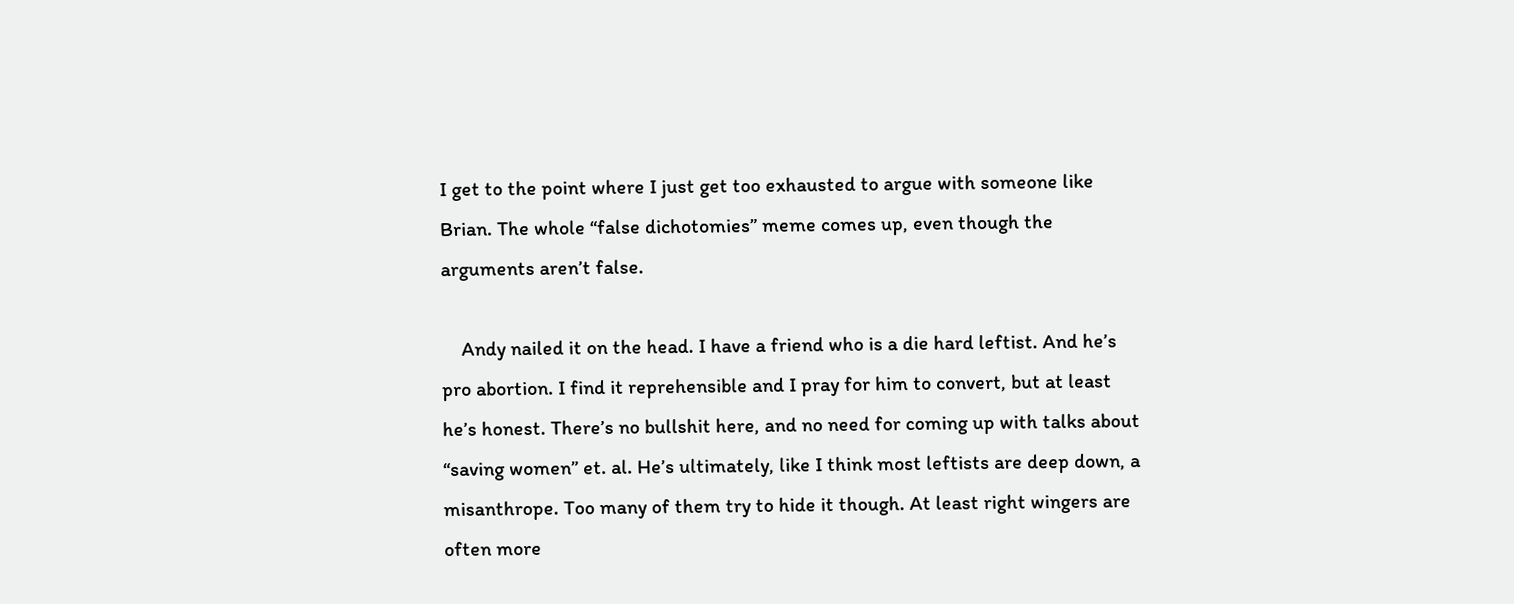I get to the point where I just get too exhausted to argue with someone like Brian. The whole “false dichotomies” meme comes up, even though the arguments aren’t false.

    Andy nailed it on the head. I have a friend who is a die hard leftist. And he’s pro abortion. I find it reprehensible and I pray for him to convert, but at least he’s honest. There’s no bullshit here, and no need for coming up with talks about “saving women” et. al. He’s ultimately, like I think most leftists are deep down, a misanthrope. Too many of them try to hide it though. At least right wingers are often more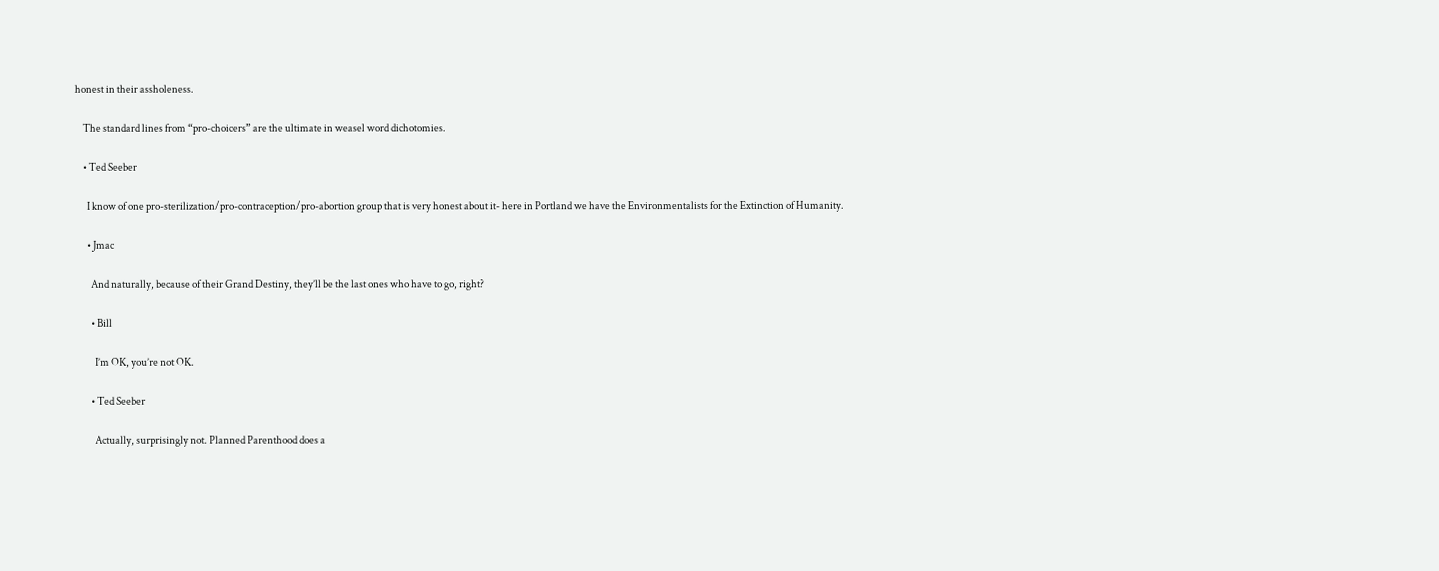honest in their assholeness.

    The standard lines from “pro-choicers” are the ultimate in weasel word dichotomies.

    • Ted Seeber

      I know of one pro-sterilization/pro-contraception/pro-abortion group that is very honest about it- here in Portland we have the Environmentalists for the Extinction of Humanity.

      • Jmac

        And naturally, because of their Grand Destiny, they’ll be the last ones who have to go, right?

        • Bill

          I’m OK, you’re not OK.

        • Ted Seeber

          Actually, surprisingly not. Planned Parenthood does a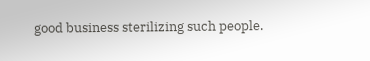good business sterilizing such people.